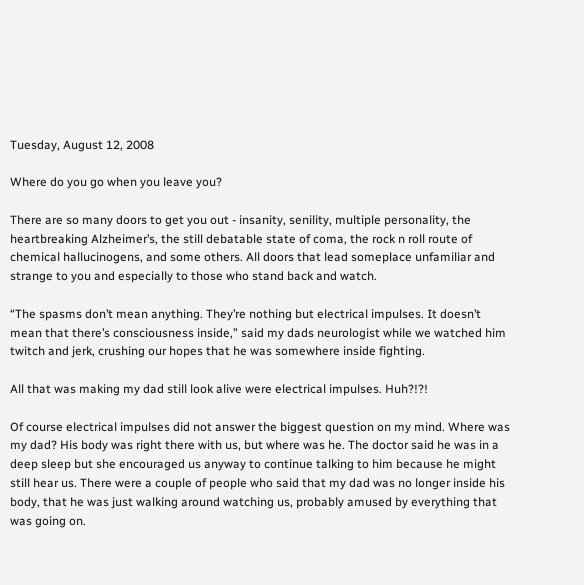Tuesday, August 12, 2008

Where do you go when you leave you?

There are so many doors to get you out - insanity, senility, multiple personality, the heartbreaking Alzheimer’s, the still debatable state of coma, the rock n roll route of chemical hallucinogens, and some others. All doors that lead someplace unfamiliar and strange to you and especially to those who stand back and watch.

“The spasms don’t mean anything. They’re nothing but electrical impulses. It doesn’t mean that there’s consciousness inside,” said my dads neurologist while we watched him twitch and jerk, crushing our hopes that he was somewhere inside fighting.

All that was making my dad still look alive were electrical impulses. Huh?!?!

Of course electrical impulses did not answer the biggest question on my mind. Where was my dad? His body was right there with us, but where was he. The doctor said he was in a deep sleep but she encouraged us anyway to continue talking to him because he might still hear us. There were a couple of people who said that my dad was no longer inside his body, that he was just walking around watching us, probably amused by everything that was going on.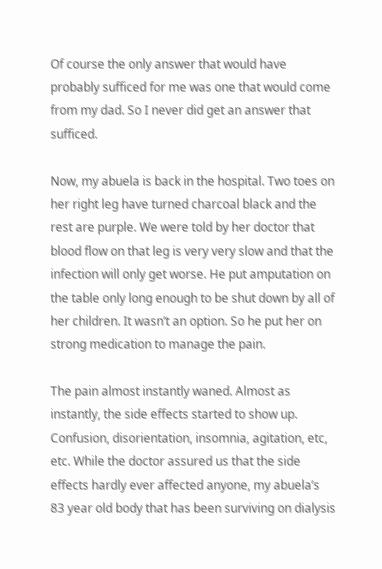Of course the only answer that would have probably sufficed for me was one that would come from my dad. So I never did get an answer that sufficed.

Now, my abuela is back in the hospital. Two toes on her right leg have turned charcoal black and the rest are purple. We were told by her doctor that blood flow on that leg is very very slow and that the infection will only get worse. He put amputation on the table only long enough to be shut down by all of her children. It wasn’t an option. So he put her on strong medication to manage the pain.

The pain almost instantly waned. Almost as instantly, the side effects started to show up. Confusion, disorientation, insomnia, agitation, etc, etc. While the doctor assured us that the side effects hardly ever affected anyone, my abuela’s 83 year old body that has been surviving on dialysis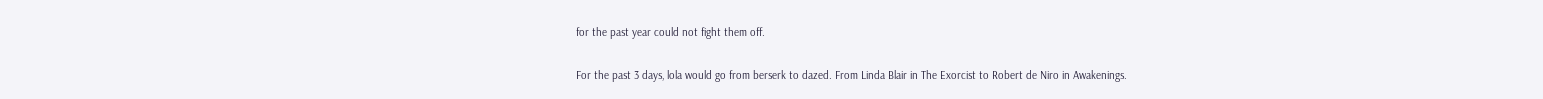for the past year could not fight them off.

For the past 3 days, lola would go from berserk to dazed. From Linda Blair in The Exorcist to Robert de Niro in Awakenings.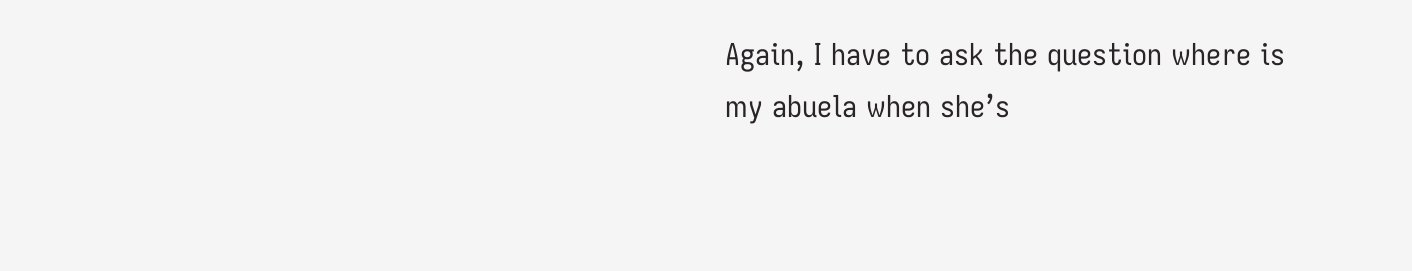Again, I have to ask the question where is my abuela when she’s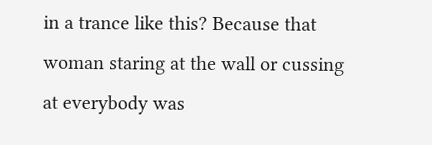in a trance like this? Because that woman staring at the wall or cussing at everybody was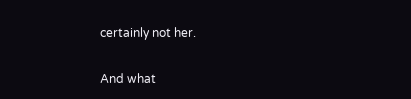certainly not her.

And what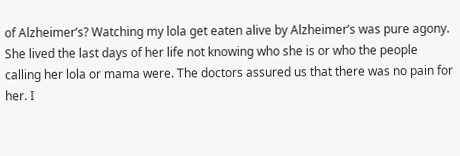of Alzheimer’s? Watching my lola get eaten alive by Alzheimer’s was pure agony. She lived the last days of her life not knowing who she is or who the people calling her lola or mama were. The doctors assured us that there was no pain for her. I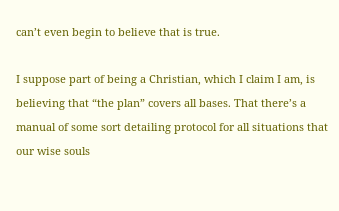can’t even begin to believe that is true.

I suppose part of being a Christian, which I claim I am, is believing that “the plan” covers all bases. That there’s a manual of some sort detailing protocol for all situations that our wise souls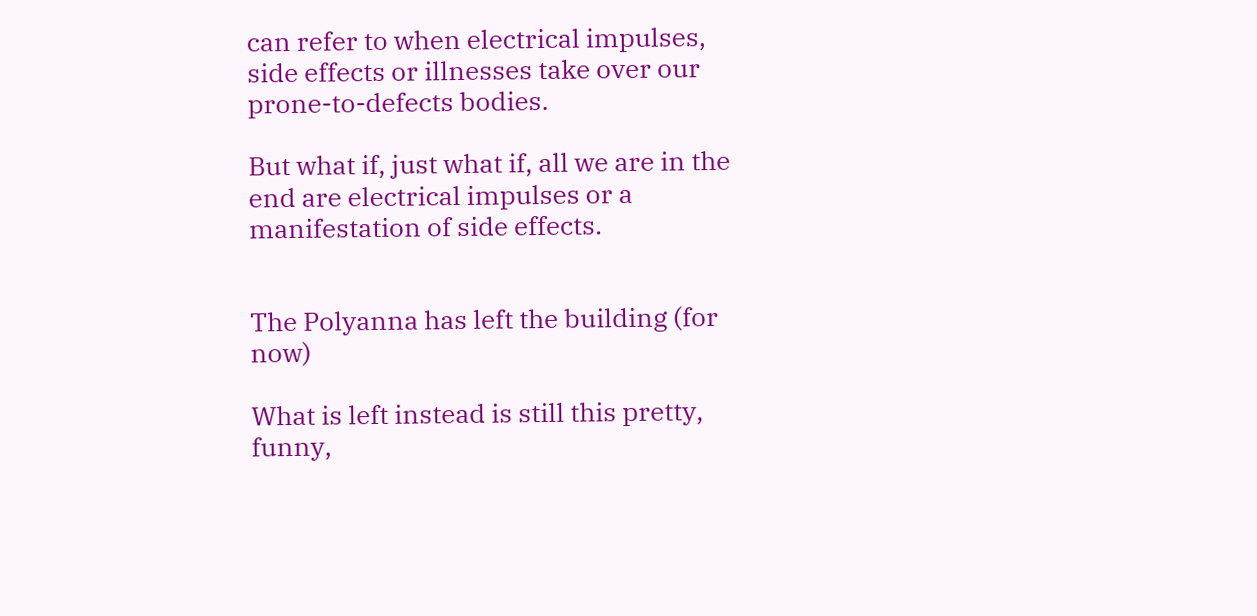can refer to when electrical impulses, side effects or illnesses take over our prone-to-defects bodies.

But what if, just what if, all we are in the end are electrical impulses or a manifestation of side effects.


The Polyanna has left the building (for now)

What is left instead is still this pretty, funny,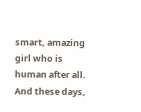smart, amazing girl who is human after all. And these days,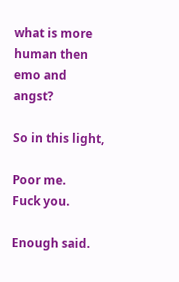what is more human then emo and angst?

So in this light,

Poor me.
Fuck you.

Enough said.